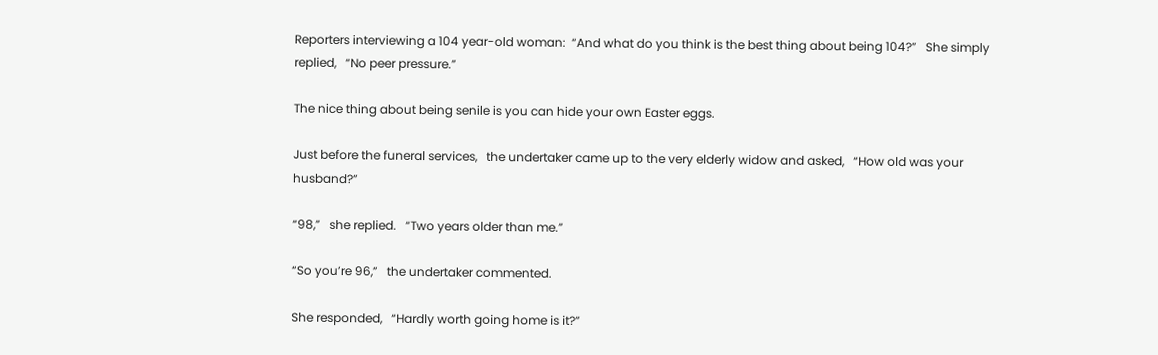Reporters interviewing a 104 year-old woman:  “And what do you think is the best thing about being 104?”   She simply replied,   “No peer pressure.”

The nice thing about being senile is you can hide your own Easter eggs.

Just before the funeral services,   the undertaker came up to the very elderly widow and asked,   “How old was your husband?”

“98,”   she replied.   “Two years older than me.”

“So you’re 96,”   the undertaker commented.

She responded,   “Hardly worth going home is it?”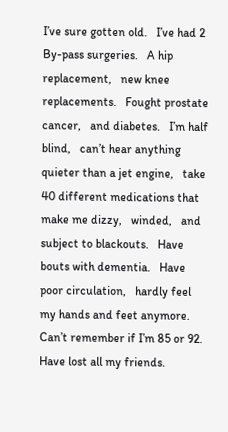I’ve sure gotten old.   I’ve had 2 By-pass surgeries.   A hip replacement,   new knee replacements.   Fought prostate cancer,   and diabetes.   I’m half blind,   can’t hear anything quieter than a jet engine,   take 40 different medications that make me dizzy,   winded,   and subject to blackouts.   Have bouts with dementia.   Have poor circulation,   hardly feel my hands and feet anymore.   Can’t remember if I’m 85 or 92.   Have lost all my friends.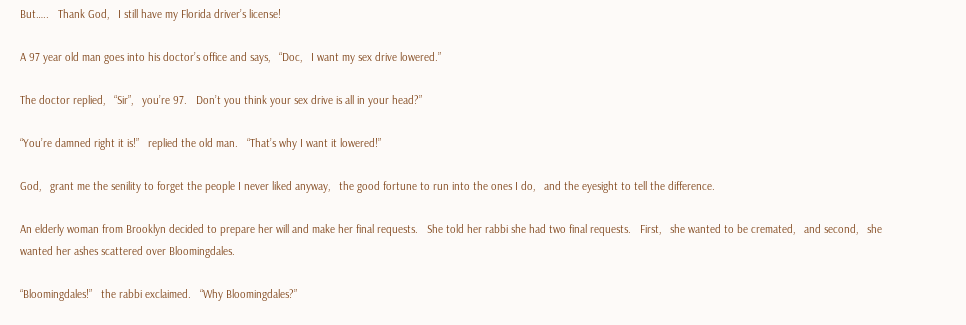But…..   Thank God,   I still have my Florida driver’s license!

A 97 year old man goes into his doctor’s office and says,   “Doc,   I want my sex drive lowered.”

The doctor replied,   “Sir”,   you’re 97.   Don’t you think your sex drive is all in your head?”

“You’re damned right it is!”   replied the old man.   “That’s why I want it lowered!”

God,   grant me the senility to forget the people I never liked anyway,   the good fortune to run into the ones I do,   and the eyesight to tell the difference.

An elderly woman from Brooklyn decided to prepare her will and make her final requests.   She told her rabbi she had two final requests.   First,   she wanted to be cremated,   and second,   she wanted her ashes scattered over Bloomingdales.

“Bloomingdales!”   the rabbi exclaimed.   “Why Bloomingdales?”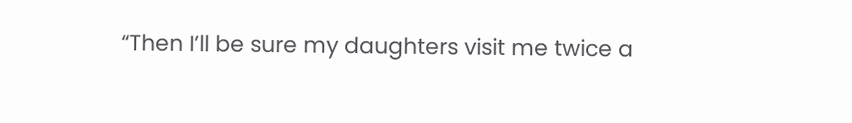“Then I’ll be sure my daughters visit me twice a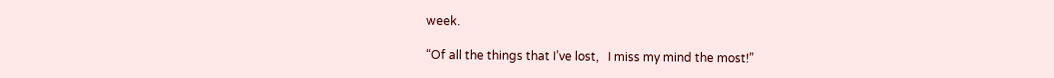week.

“Of all the things that I’ve lost,   I miss my mind the most!”